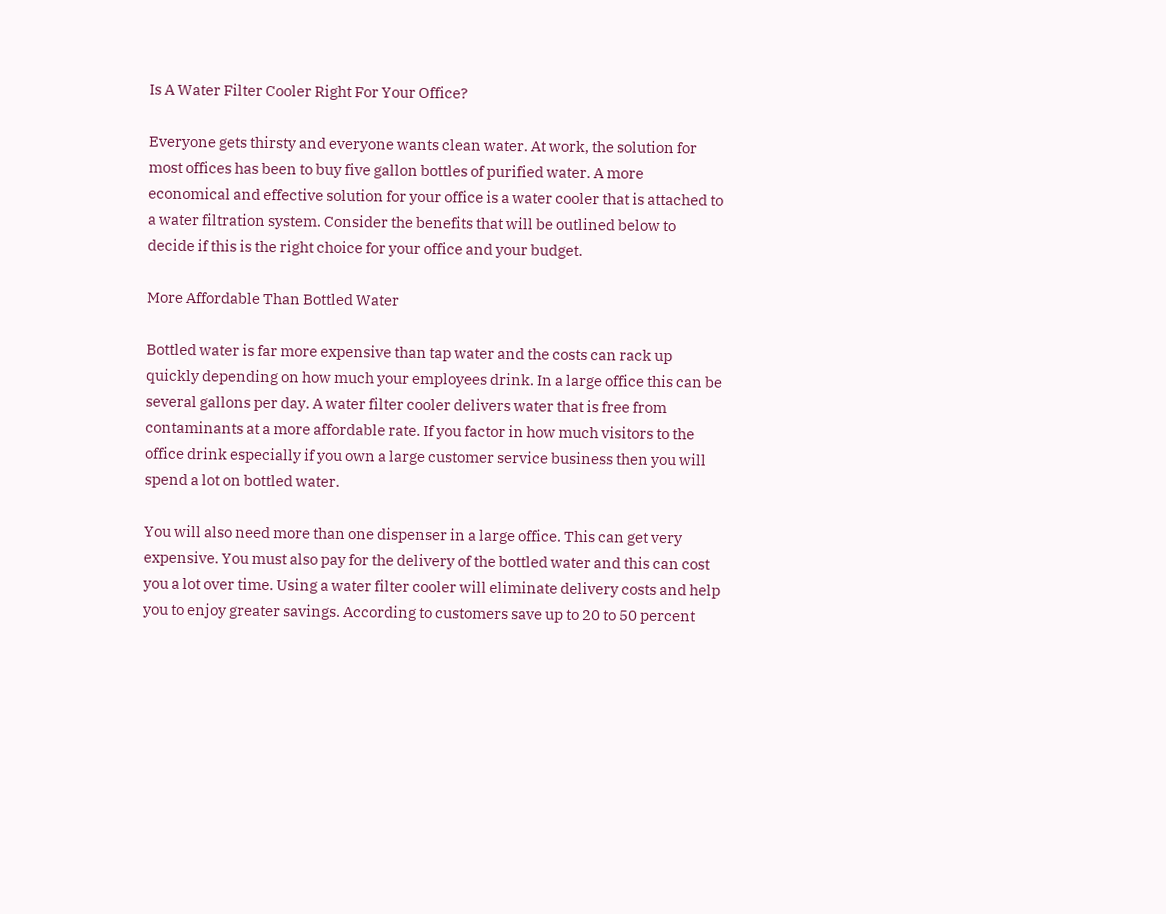Is A Water Filter Cooler Right For Your Office?

Everyone gets thirsty and everyone wants clean water. At work, the solution for most offices has been to buy five gallon bottles of purified water. A more economical and effective solution for your office is a water cooler that is attached to a water filtration system. Consider the benefits that will be outlined below to decide if this is the right choice for your office and your budget.

More Affordable Than Bottled Water

Bottled water is far more expensive than tap water and the costs can rack up quickly depending on how much your employees drink. In a large office this can be several gallons per day. A water filter cooler delivers water that is free from contaminants at a more affordable rate. If you factor in how much visitors to the office drink especially if you own a large customer service business then you will spend a lot on bottled water.

You will also need more than one dispenser in a large office. This can get very expensive. You must also pay for the delivery of the bottled water and this can cost you a lot over time. Using a water filter cooler will eliminate delivery costs and help you to enjoy greater savings. According to customers save up to 20 to 50 percent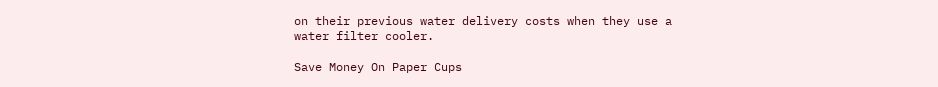on their previous water delivery costs when they use a water filter cooler.

Save Money On Paper Cups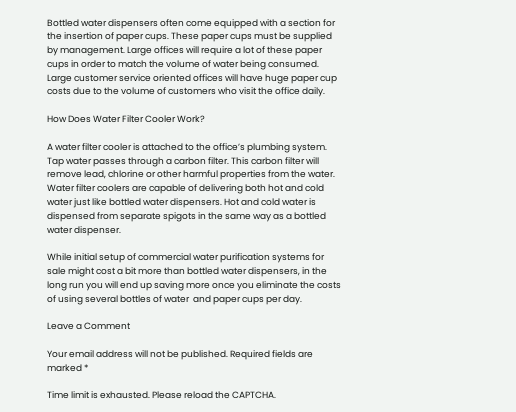Bottled water dispensers often come equipped with a section for the insertion of paper cups. These paper cups must be supplied by management. Large offices will require a lot of these paper cups in order to match the volume of water being consumed. Large customer service oriented offices will have huge paper cup costs due to the volume of customers who visit the office daily.

How Does Water Filter Cooler Work?

A water filter cooler is attached to the office’s plumbing system. Tap water passes through a carbon filter. This carbon filter will remove lead, chlorine or other harmful properties from the water. Water filter coolers are capable of delivering both hot and cold water just like bottled water dispensers. Hot and cold water is dispensed from separate spigots in the same way as a bottled water dispenser.

While initial setup of commercial water purification systems for sale might cost a bit more than bottled water dispensers, in the long run you will end up saving more once you eliminate the costs of using several bottles of water  and paper cups per day.

Leave a Comment

Your email address will not be published. Required fields are marked *

Time limit is exhausted. Please reload the CAPTCHA.